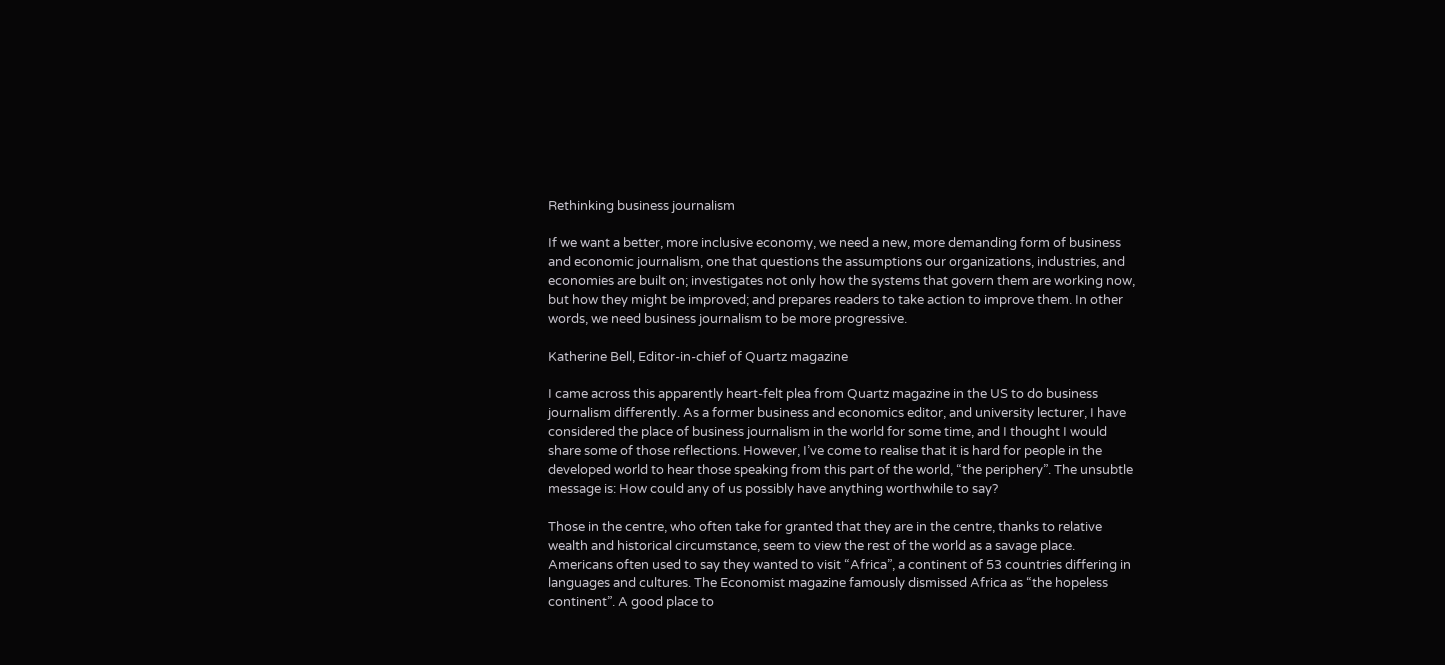Rethinking business journalism

If we want a better, more inclusive economy, we need a new, more demanding form of business and economic journalism, one that questions the assumptions our organizations, industries, and economies are built on; investigates not only how the systems that govern them are working now, but how they might be improved; and prepares readers to take action to improve them. In other words, we need business journalism to be more progressive.

Katherine Bell, Editor-in-chief of Quartz magazine

I came across this apparently heart-felt plea from Quartz magazine in the US to do business journalism differently. As a former business and economics editor, and university lecturer, I have considered the place of business journalism in the world for some time, and I thought I would share some of those reflections. However, I’ve come to realise that it is hard for people in the developed world to hear those speaking from this part of the world, “the periphery”. The unsubtle message is: How could any of us possibly have anything worthwhile to say?

Those in the centre, who often take for granted that they are in the centre, thanks to relative wealth and historical circumstance, seem to view the rest of the world as a savage place. Americans often used to say they wanted to visit “Africa”, a continent of 53 countries differing in languages and cultures. The Economist magazine famously dismissed Africa as “the hopeless continent”. A good place to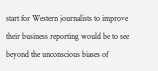start for Western journalists to improve their business reporting would be to see beyond the unconscious biases of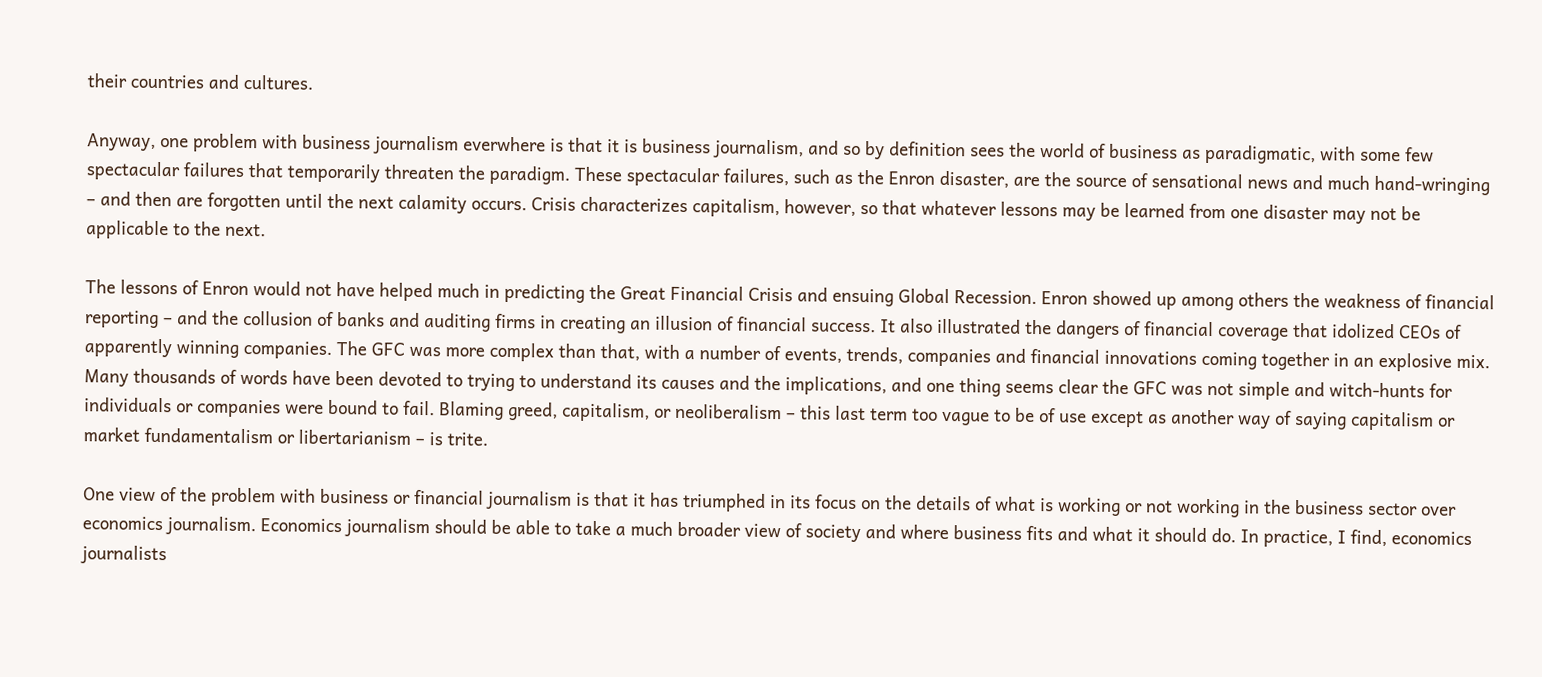their countries and cultures.

Anyway, one problem with business journalism everwhere is that it is business journalism, and so by definition sees the world of business as paradigmatic, with some few spectacular failures that temporarily threaten the paradigm. These spectacular failures, such as the Enron disaster, are the source of sensational news and much hand-wringing – and then are forgotten until the next calamity occurs. Crisis characterizes capitalism, however, so that whatever lessons may be learned from one disaster may not be applicable to the next.

The lessons of Enron would not have helped much in predicting the Great Financial Crisis and ensuing Global Recession. Enron showed up among others the weakness of financial reporting – and the collusion of banks and auditing firms in creating an illusion of financial success. It also illustrated the dangers of financial coverage that idolized CEOs of apparently winning companies. The GFC was more complex than that, with a number of events, trends, companies and financial innovations coming together in an explosive mix. Many thousands of words have been devoted to trying to understand its causes and the implications, and one thing seems clear the GFC was not simple and witch-hunts for individuals or companies were bound to fail. Blaming greed, capitalism, or neoliberalism – this last term too vague to be of use except as another way of saying capitalism or market fundamentalism or libertarianism – is trite.

One view of the problem with business or financial journalism is that it has triumphed in its focus on the details of what is working or not working in the business sector over economics journalism. Economics journalism should be able to take a much broader view of society and where business fits and what it should do. In practice, I find, economics journalists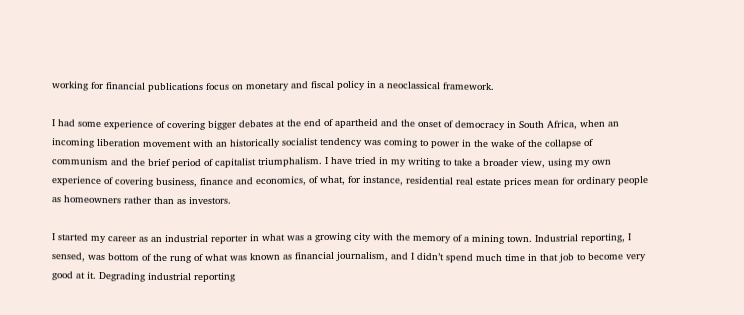working for financial publications focus on monetary and fiscal policy in a neoclassical framework.

I had some experience of covering bigger debates at the end of apartheid and the onset of democracy in South Africa, when an incoming liberation movement with an historically socialist tendency was coming to power in the wake of the collapse of communism and the brief period of capitalist triumphalism. I have tried in my writing to take a broader view, using my own experience of covering business, finance and economics, of what, for instance, residential real estate prices mean for ordinary people as homeowners rather than as investors.

I started my career as an industrial reporter in what was a growing city with the memory of a mining town. Industrial reporting, I sensed, was bottom of the rung of what was known as financial journalism, and I didn’t spend much time in that job to become very good at it. Degrading industrial reporting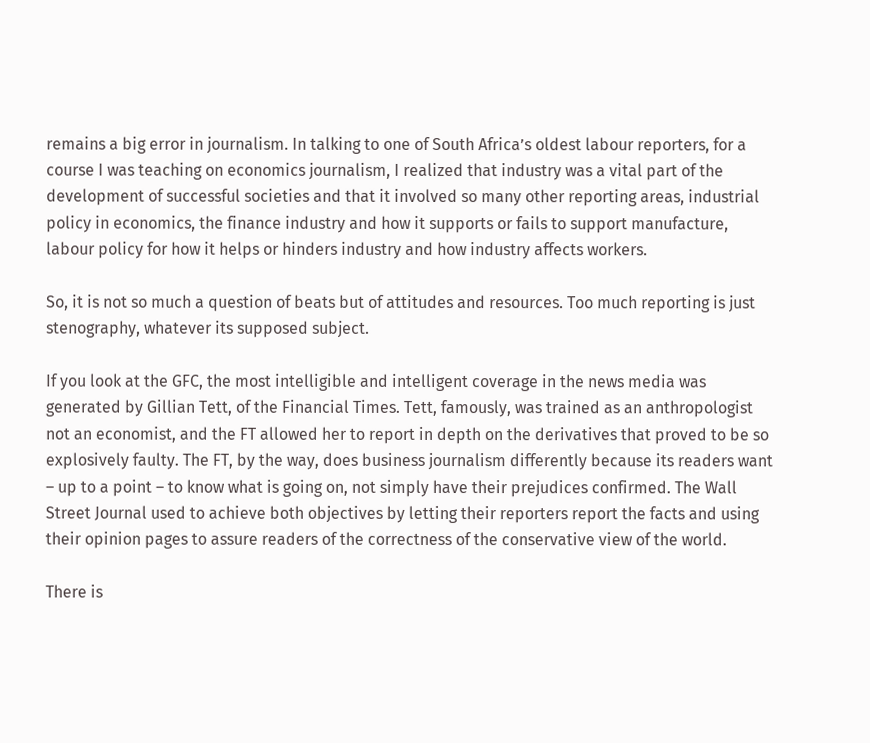remains a big error in journalism. In talking to one of South Africa’s oldest labour reporters, for a course I was teaching on economics journalism, I realized that industry was a vital part of the development of successful societies and that it involved so many other reporting areas, industrial policy in economics, the finance industry and how it supports or fails to support manufacture, labour policy for how it helps or hinders industry and how industry affects workers.

So, it is not so much a question of beats but of attitudes and resources. Too much reporting is just stenography, whatever its supposed subject.

If you look at the GFC, the most intelligible and intelligent coverage in the news media was generated by Gillian Tett, of the Financial Times. Tett, famously, was trained as an anthropologist not an economist, and the FT allowed her to report in depth on the derivatives that proved to be so explosively faulty. The FT, by the way, does business journalism differently because its readers want – up to a point – to know what is going on, not simply have their prejudices confirmed. The Wall Street Journal used to achieve both objectives by letting their reporters report the facts and using their opinion pages to assure readers of the correctness of the conservative view of the world.

There is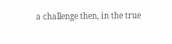a challenge then, in the true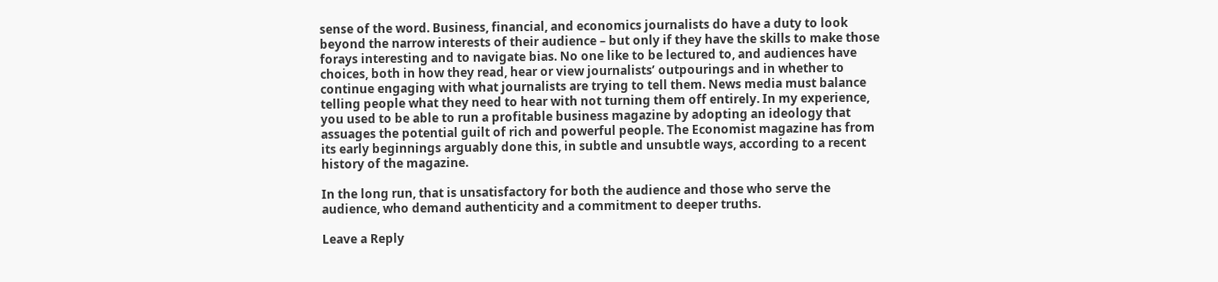sense of the word. Business, financial, and economics journalists do have a duty to look beyond the narrow interests of their audience – but only if they have the skills to make those forays interesting and to navigate bias. No one like to be lectured to, and audiences have choices, both in how they read, hear or view journalists’ outpourings and in whether to continue engaging with what journalists are trying to tell them. News media must balance telling people what they need to hear with not turning them off entirely. In my experience, you used to be able to run a profitable business magazine by adopting an ideology that assuages the potential guilt of rich and powerful people. The Economist magazine has from its early beginnings arguably done this, in subtle and unsubtle ways, according to a recent history of the magazine.

In the long run, that is unsatisfactory for both the audience and those who serve the audience, who demand authenticity and a commitment to deeper truths.

Leave a Reply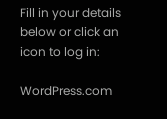Fill in your details below or click an icon to log in:

WordPress.com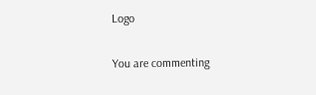Logo

You are commenting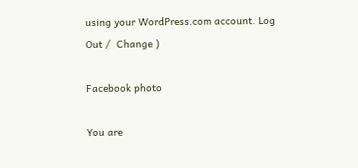using your WordPress.com account. Log Out /  Change )

Facebook photo

You are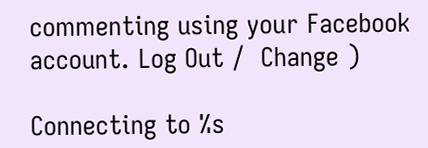commenting using your Facebook account. Log Out /  Change )

Connecting to %s